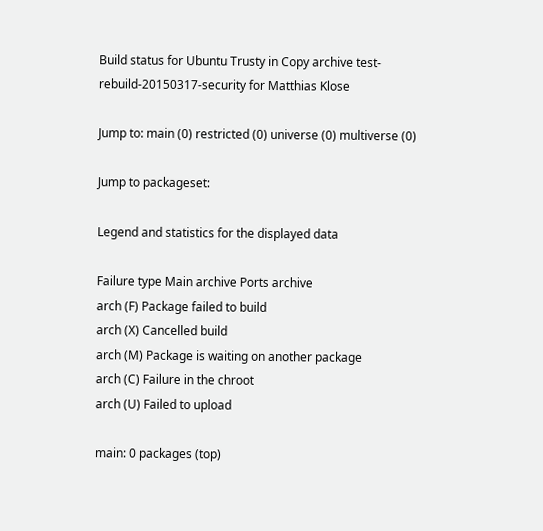Build status for Ubuntu Trusty in Copy archive test-rebuild-20150317-security for Matthias Klose

Jump to: main (0) restricted (0) universe (0) multiverse (0)

Jump to packageset:

Legend and statistics for the displayed data

Failure type Main archive Ports archive
arch (F) Package failed to build
arch (X) Cancelled build
arch (M) Package is waiting on another package
arch (C) Failure in the chroot
arch (U) Failed to upload

main: 0 packages (top)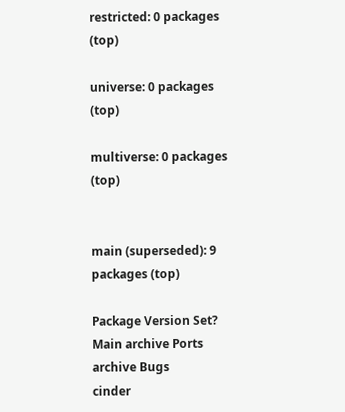restricted: 0 packages (top)

universe: 0 packages (top)

multiverse: 0 packages (top)


main (superseded): 9 packages (top)

Package Version Set? Main archive Ports archive Bugs
cinder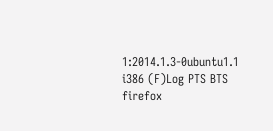1:2014.1.3-0ubuntu1.1 i386 (F)Log PTS BTS
firefox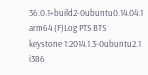36.0.1+build2-0ubuntu0.14.04.1 arm64 (F)Log PTS BTS
keystone 1:2014.1.3-0ubuntu2.1 i386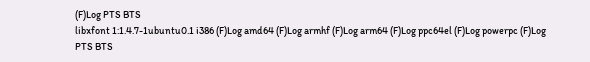(F)Log PTS BTS
libxfont 1:1.4.7-1ubuntu0.1 i386 (F)Log amd64 (F)Log armhf (F)Log arm64 (F)Log ppc64el (F)Log powerpc (F)Log PTS BTS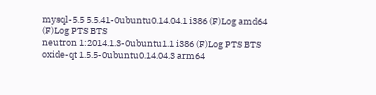mysql-5.5 5.5.41-0ubuntu0.14.04.1 i386 (F)Log amd64 (F)Log PTS BTS
neutron 1:2014.1.3-0ubuntu1.1 i386 (F)Log PTS BTS
oxide-qt 1.5.5-0ubuntu0.14.04.3 arm64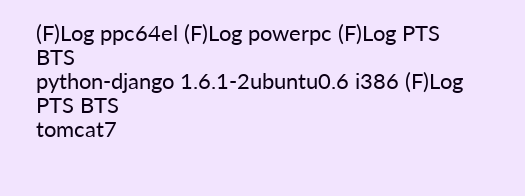(F)Log ppc64el (F)Log powerpc (F)Log PTS BTS
python-django 1.6.1-2ubuntu0.6 i386 (F)Log PTS BTS
tomcat7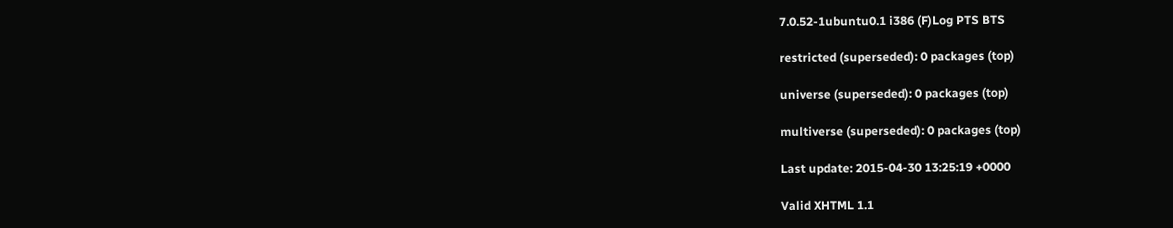7.0.52-1ubuntu0.1 i386 (F)Log PTS BTS

restricted (superseded): 0 packages (top)

universe (superseded): 0 packages (top)

multiverse (superseded): 0 packages (top)

Last update: 2015-04-30 13:25:19 +0000

Valid XHTML 1.1